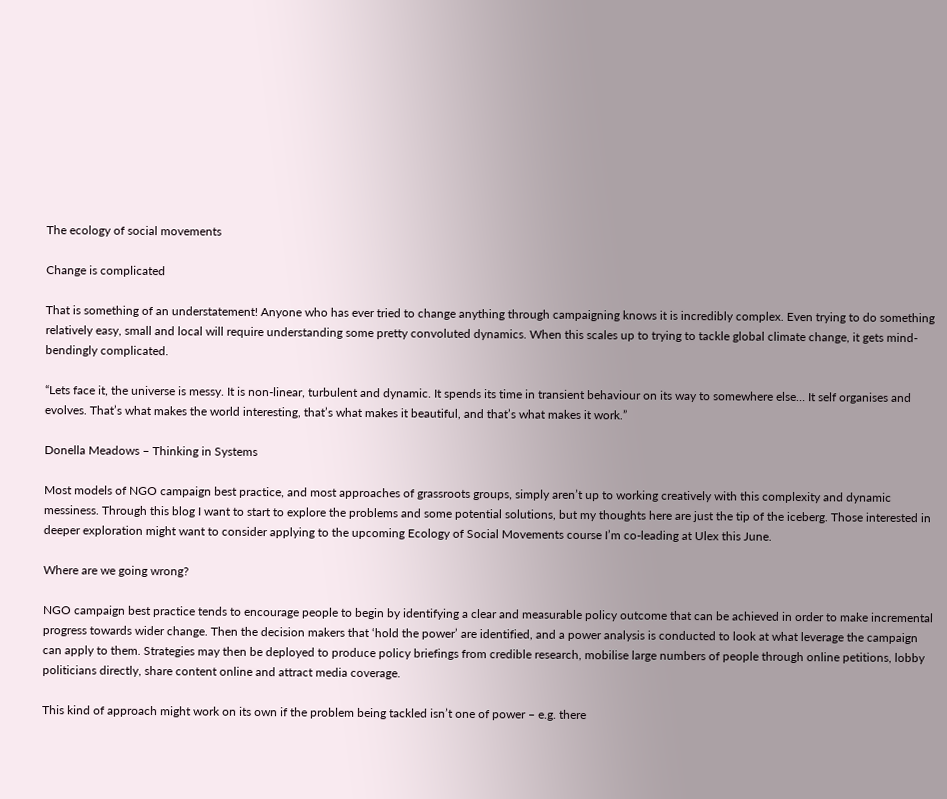The ecology of social movements

Change is complicated

That is something of an understatement! Anyone who has ever tried to change anything through campaigning knows it is incredibly complex. Even trying to do something  relatively easy, small and local will require understanding some pretty convoluted dynamics. When this scales up to trying to tackle global climate change, it gets mind-bendingly complicated.

“Lets face it, the universe is messy. It is non-linear, turbulent and dynamic. It spends its time in transient behaviour on its way to somewhere else… It self organises and evolves. That’s what makes the world interesting, that’s what makes it beautiful, and that’s what makes it work.”

Donella Meadows – Thinking in Systems

Most models of NGO campaign best practice, and most approaches of grassroots groups, simply aren’t up to working creatively with this complexity and dynamic messiness. Through this blog I want to start to explore the problems and some potential solutions, but my thoughts here are just the tip of the iceberg. Those interested in deeper exploration might want to consider applying to the upcoming Ecology of Social Movements course I’m co-leading at Ulex this June.

Where are we going wrong?

NGO campaign best practice tends to encourage people to begin by identifying a clear and measurable policy outcome that can be achieved in order to make incremental progress towards wider change. Then the decision makers that ‘hold the power’ are identified, and a power analysis is conducted to look at what leverage the campaign can apply to them. Strategies may then be deployed to produce policy briefings from credible research, mobilise large numbers of people through online petitions, lobby politicians directly, share content online and attract media coverage.

This kind of approach might work on its own if the problem being tackled isn’t one of power – e.g. there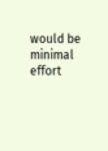would be minimal effort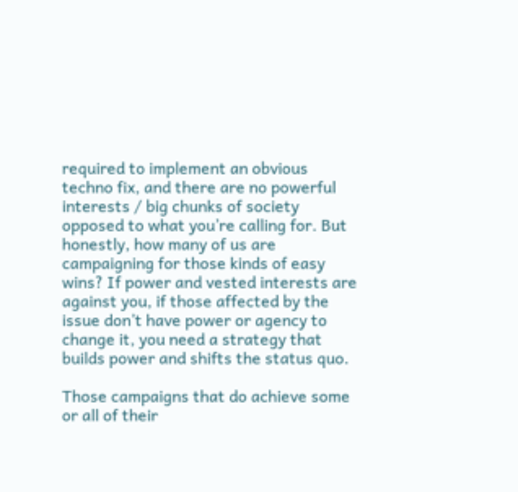required to implement an obvious techno fix, and there are no powerful interests / big chunks of society opposed to what you’re calling for. But honestly, how many of us are campaigning for those kinds of easy wins? If power and vested interests are against you, if those affected by the issue don’t have power or agency to change it, you need a strategy that builds power and shifts the status quo.

Those campaigns that do achieve some or all of their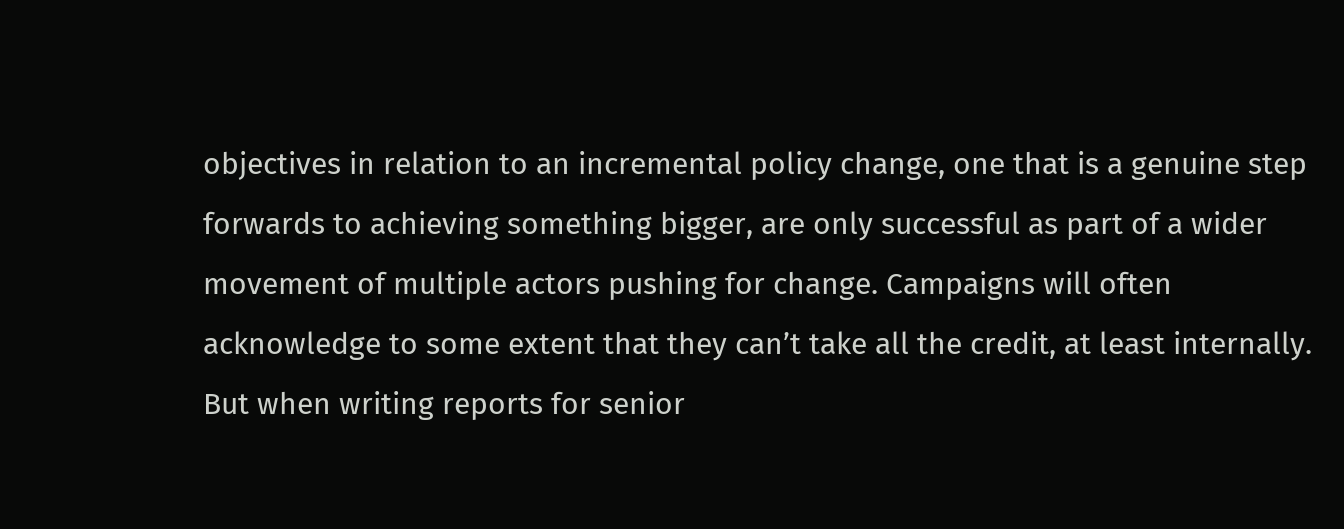objectives in relation to an incremental policy change, one that is a genuine step forwards to achieving something bigger, are only successful as part of a wider movement of multiple actors pushing for change. Campaigns will often acknowledge to some extent that they can’t take all the credit, at least internally. But when writing reports for senior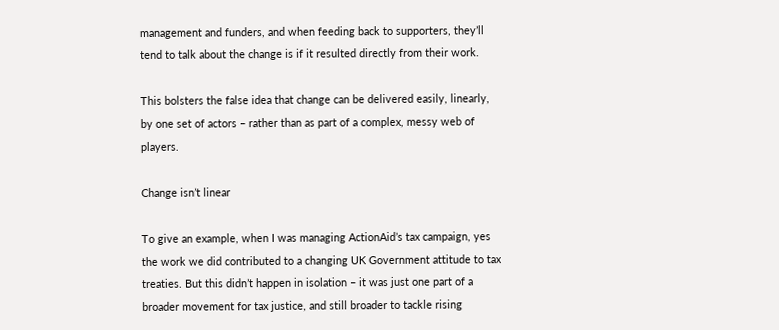management and funders, and when feeding back to supporters, they’ll tend to talk about the change is if it resulted directly from their work.

This bolsters the false idea that change can be delivered easily, linearly, by one set of actors – rather than as part of a complex, messy web of players.

Change isn’t linear

To give an example, when I was managing ActionAid’s tax campaign, yes the work we did contributed to a changing UK Government attitude to tax treaties. But this didn’t happen in isolation – it was just one part of a broader movement for tax justice, and still broader to tackle rising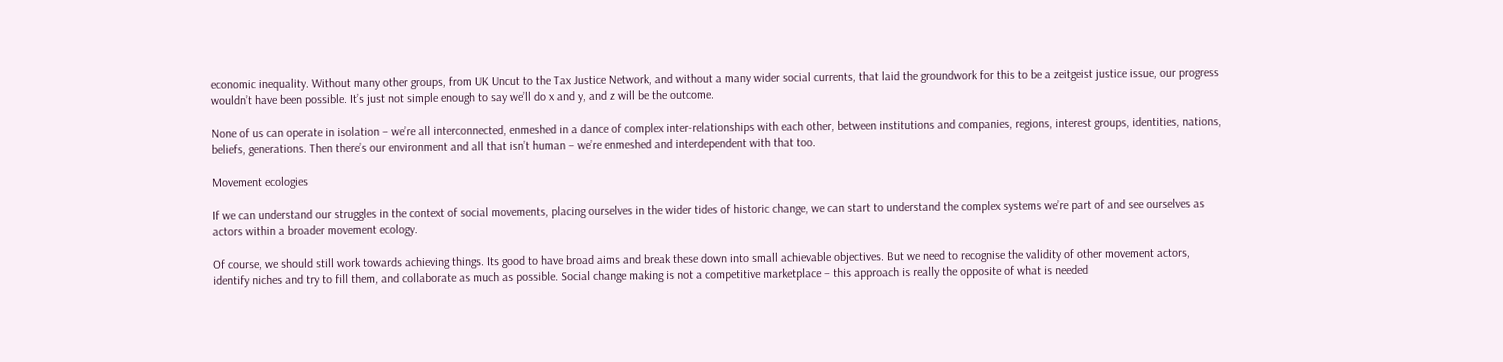economic inequality. Without many other groups, from UK Uncut to the Tax Justice Network, and without a many wider social currents, that laid the groundwork for this to be a zeitgeist justice issue, our progress wouldn’t have been possible. It’s just not simple enough to say we’ll do x and y, and z will be the outcome.

None of us can operate in isolation – we’re all interconnected, enmeshed in a dance of complex inter-relationships with each other, between institutions and companies, regions, interest groups, identities, nations, beliefs, generations. Then there’s our environment and all that isn’t human – we’re enmeshed and interdependent with that too.

Movement ecologies

If we can understand our struggles in the context of social movements, placing ourselves in the wider tides of historic change, we can start to understand the complex systems we’re part of and see ourselves as actors within a broader movement ecology.

Of course, we should still work towards achieving things. Its good to have broad aims and break these down into small achievable objectives. But we need to recognise the validity of other movement actors, identify niches and try to fill them, and collaborate as much as possible. Social change making is not a competitive marketplace – this approach is really the opposite of what is needed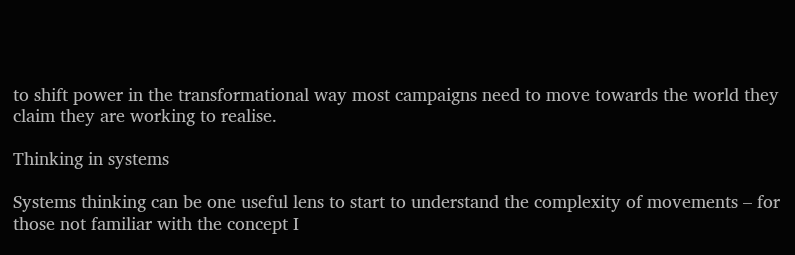to shift power in the transformational way most campaigns need to move towards the world they claim they are working to realise.

Thinking in systems

Systems thinking can be one useful lens to start to understand the complexity of movements – for those not familiar with the concept I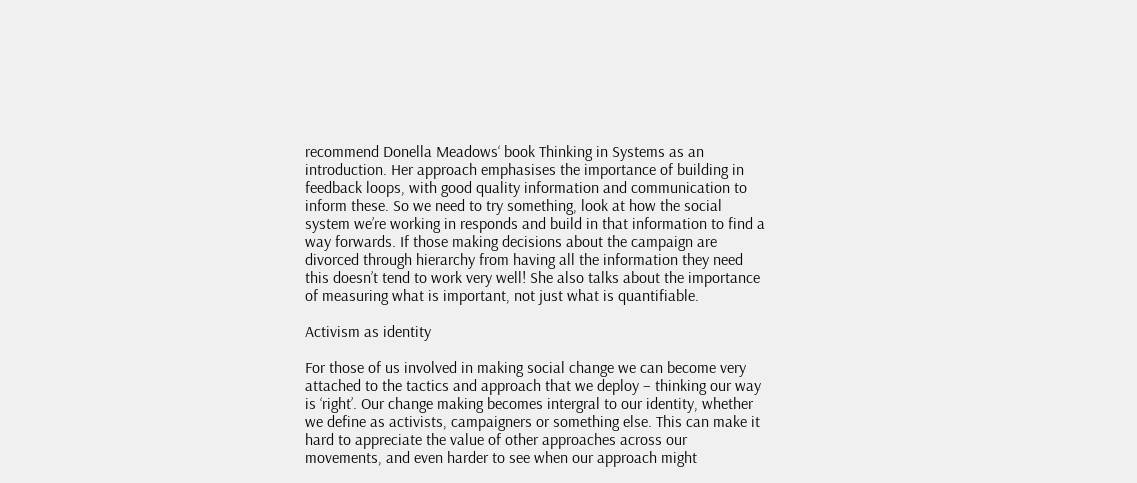recommend Donella Meadows‘ book Thinking in Systems as an introduction. Her approach emphasises the importance of building in feedback loops, with good quality information and communication to inform these. So we need to try something, look at how the social system we’re working in responds and build in that information to find a way forwards. If those making decisions about the campaign are divorced through hierarchy from having all the information they need this doesn’t tend to work very well! She also talks about the importance of measuring what is important, not just what is quantifiable.

Activism as identity

For those of us involved in making social change we can become very attached to the tactics and approach that we deploy – thinking our way is ‘right’. Our change making becomes intergral to our identity, whether we define as activists, campaigners or something else. This can make it hard to appreciate the value of other approaches across our movements, and even harder to see when our approach might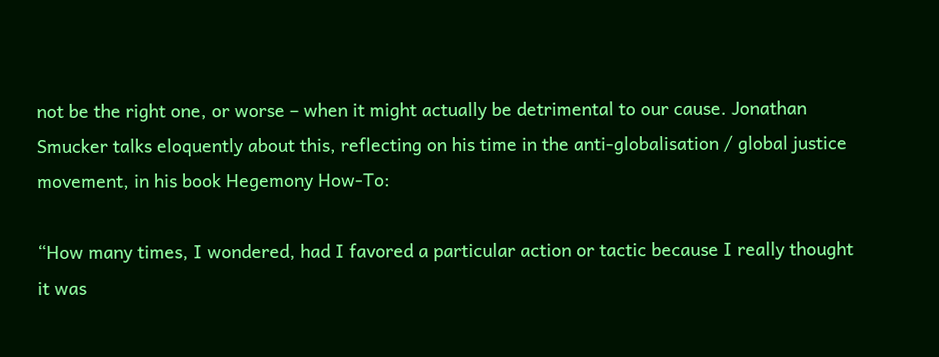not be the right one, or worse – when it might actually be detrimental to our cause. Jonathan Smucker talks eloquently about this, reflecting on his time in the anti-globalisation / global justice movement, in his book Hegemony How-To:

“How many times, I wondered, had I favored a particular action or tactic because I really thought it was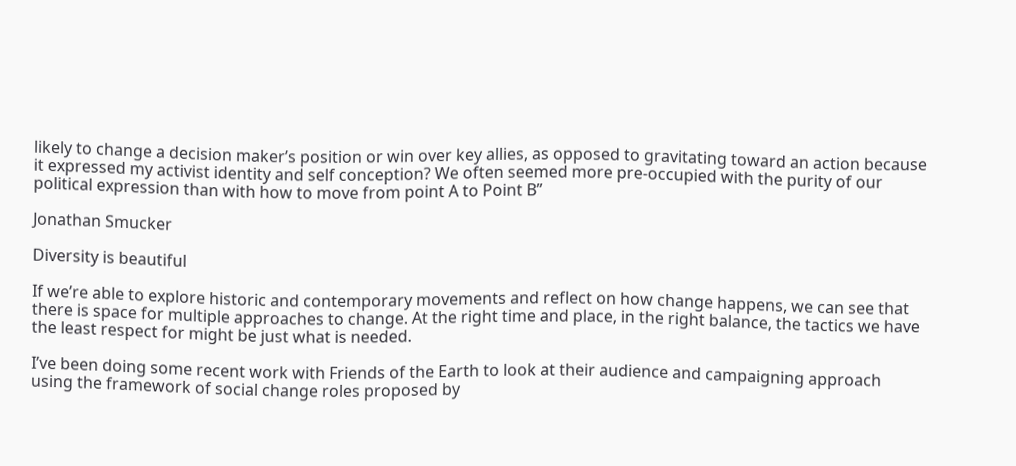likely to change a decision maker’s position or win over key allies, as opposed to gravitating toward an action because it expressed my activist identity and self conception? We often seemed more pre-occupied with the purity of our political expression than with how to move from point A to Point B”

Jonathan Smucker

Diversity is beautiful

If we’re able to explore historic and contemporary movements and reflect on how change happens, we can see that there is space for multiple approaches to change. At the right time and place, in the right balance, the tactics we have the least respect for might be just what is needed.

I’ve been doing some recent work with Friends of the Earth to look at their audience and campaigning approach using the framework of social change roles proposed by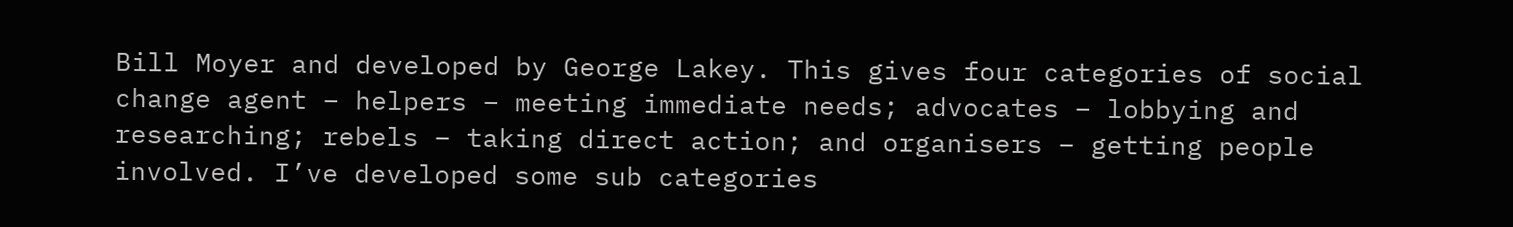Bill Moyer and developed by George Lakey. This gives four categories of social change agent – helpers – meeting immediate needs; advocates – lobbying and researching; rebels – taking direct action; and organisers – getting people involved. I’ve developed some sub categories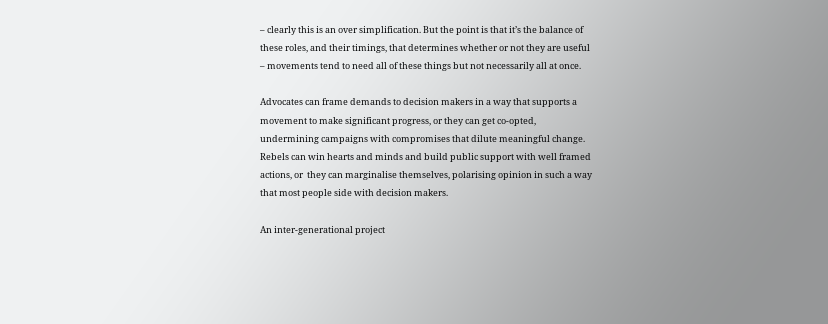– clearly this is an over simplification. But the point is that it’s the balance of these roles, and their timings, that determines whether or not they are useful – movements tend to need all of these things but not necessarily all at once.

Advocates can frame demands to decision makers in a way that supports a movement to make significant progress, or they can get co-opted, undermining campaigns with compromises that dilute meaningful change. Rebels can win hearts and minds and build public support with well framed actions, or  they can marginalise themselves, polarising opinion in such a way that most people side with decision makers.

An inter-generational project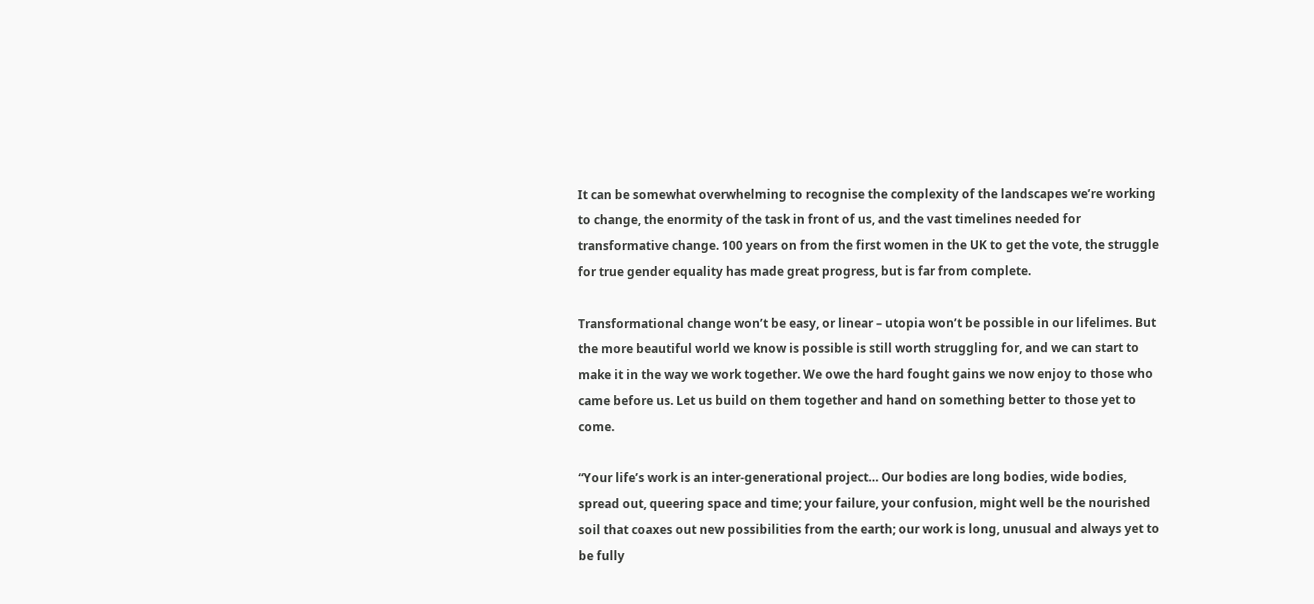It can be somewhat overwhelming to recognise the complexity of the landscapes we’re working to change, the enormity of the task in front of us, and the vast timelines needed for transformative change. 100 years on from the first women in the UK to get the vote, the struggle for true gender equality has made great progress, but is far from complete.

Transformational change won’t be easy, or linear – utopia won’t be possible in our lifelimes. But the more beautiful world we know is possible is still worth struggling for, and we can start to make it in the way we work together. We owe the hard fought gains we now enjoy to those who came before us. Let us build on them together and hand on something better to those yet to come.

“Your life’s work is an inter-generational project… Our bodies are long bodies, wide bodies, spread out, queering space and time; your failure, your confusion, might well be the nourished soil that coaxes out new possibilities from the earth; our work is long, unusual and always yet to be fully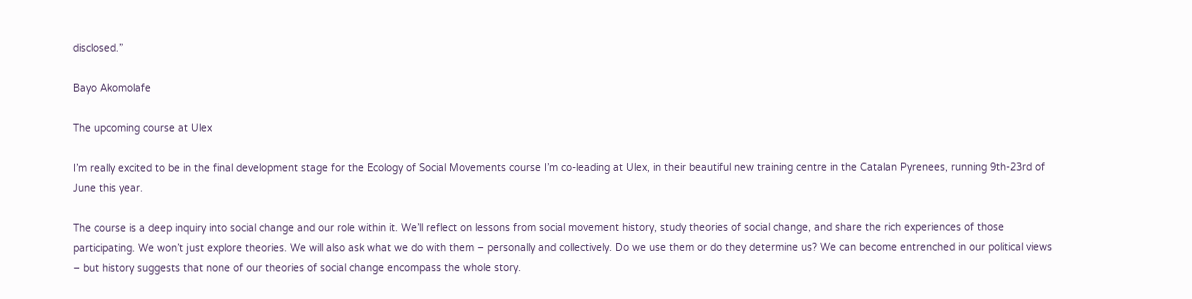disclosed.”

Bayo Akomolafe

The upcoming course at Ulex

I’m really excited to be in the final development stage for the Ecology of Social Movements course I’m co-leading at Ulex, in their beautiful new training centre in the Catalan Pyrenees, running 9th-23rd of June this year.

The course is a deep inquiry into social change and our role within it. We’ll reflect on lessons from social movement history, study theories of social change, and share the rich experiences of those participating. We won’t just explore theories. We will also ask what we do with them – personally and collectively. Do we use them or do they determine us? We can become entrenched in our political views – but history suggests that none of our theories of social change encompass the whole story.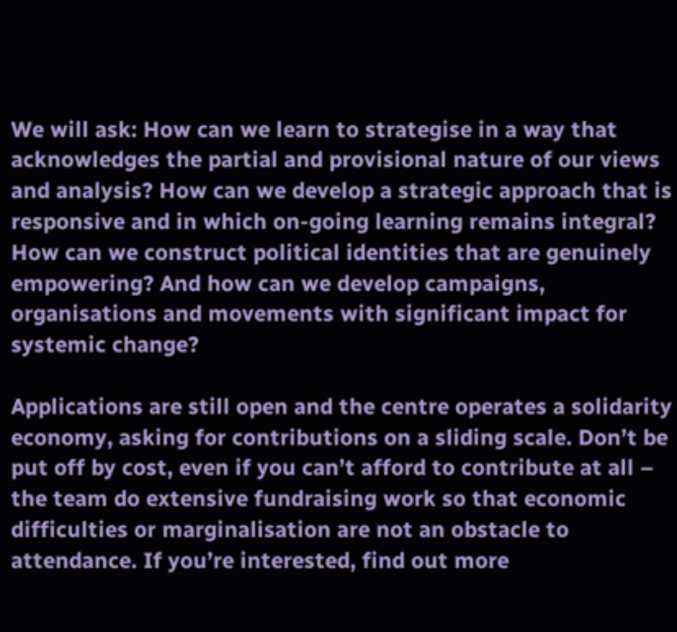We will ask: How can we learn to strategise in a way that acknowledges the partial and provisional nature of our views and analysis? How can we develop a strategic approach that is responsive and in which on-going learning remains integral? How can we construct political identities that are genuinely empowering? And how can we develop campaigns, organisations and movements with significant impact for systemic change?

Applications are still open and the centre operates a solidarity economy, asking for contributions on a sliding scale. Don’t be put off by cost, even if you can’t afford to contribute at all – the team do extensive fundraising work so that economic difficulties or marginalisation are not an obstacle to attendance. If you’re interested, find out more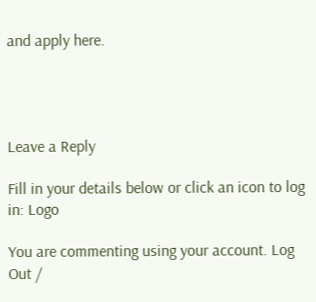and apply here.




Leave a Reply

Fill in your details below or click an icon to log in: Logo

You are commenting using your account. Log Out /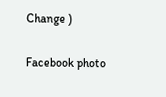Change )

Facebook photo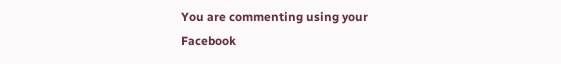You are commenting using your Facebook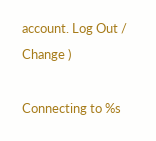account. Log Out /  Change )

Connecting to %s